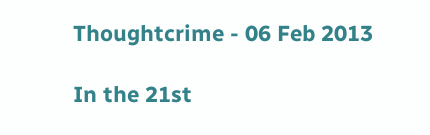Thoughtcrime - 06 Feb 2013

In the 21st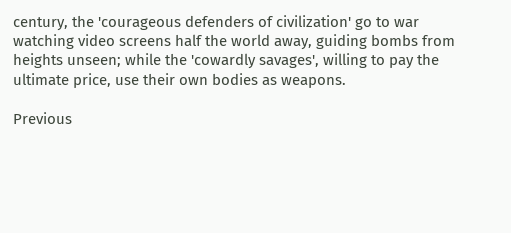century, the 'courageous defenders of civilization' go to war watching video screens half the world away, guiding bombs from heights unseen; while the 'cowardly savages', willing to pay the ultimate price, use their own bodies as weapons.

Previous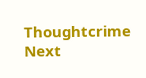Thoughtcrime                                                                                      Next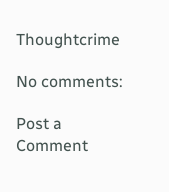Thoughtcrime

No comments:

Post a Comment